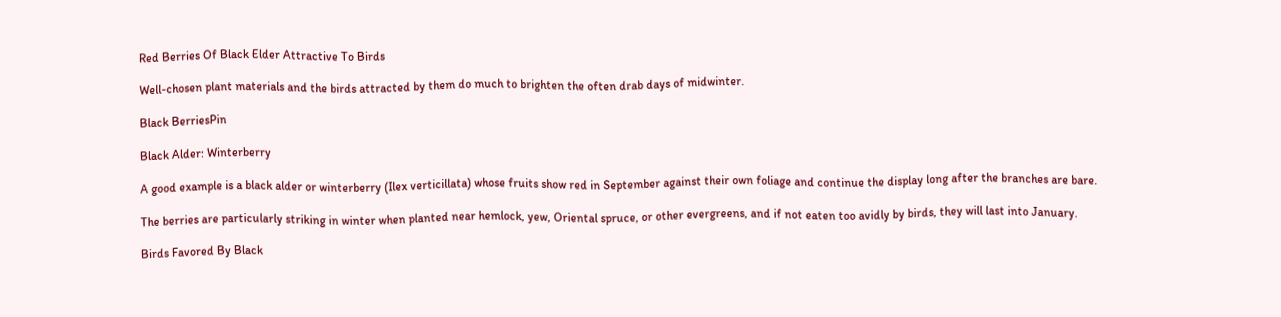Red Berries Of Black Elder Attractive To Birds

Well-chosen plant materials and the birds attracted by them do much to brighten the often drab days of midwinter.

Black BerriesPin

Black Alder: Winterberry

A good example is a black alder or winterberry (Ilex verticillata) whose fruits show red in September against their own foliage and continue the display long after the branches are bare.

The berries are particularly striking in winter when planted near hemlock, yew, Oriental spruce, or other evergreens, and if not eaten too avidly by birds, they will last into January.

Birds Favored By Black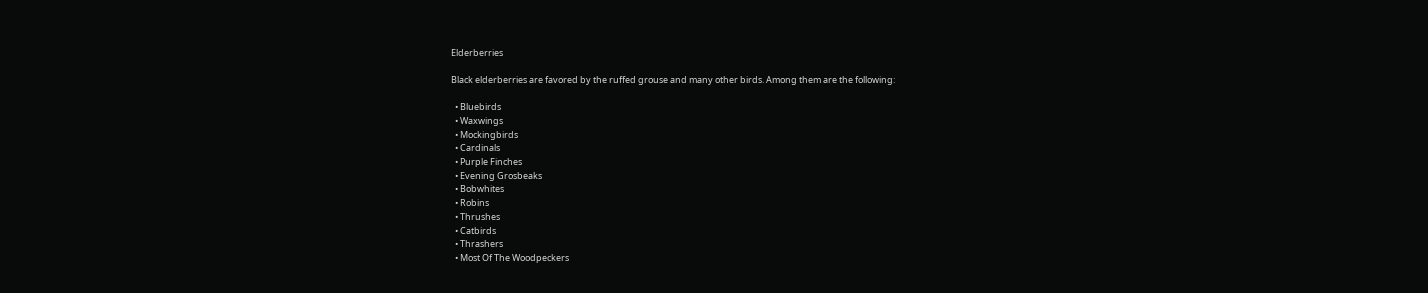Elderberries

Black elderberries are favored by the ruffed grouse and many other birds. Among them are the following:

  • Bluebirds
  • Waxwings
  • Mockingbirds
  • Cardinals
  • Purple Finches
  • Evening Grosbeaks
  • Bobwhites
  • Robins
  • Thrushes
  • Catbirds
  • Thrashers
  • Most Of The Woodpeckers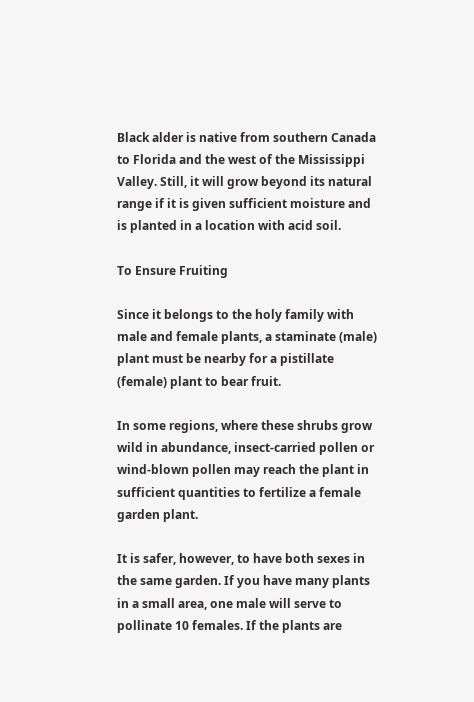Black alder is native from southern Canada to Florida and the west of the Mississippi Valley. Still, it will grow beyond its natural range if it is given sufficient moisture and is planted in a location with acid soil.

To Ensure Fruiting

Since it belongs to the holy family with male and female plants, a staminate (male) plant must be nearby for a pistillate (female) plant to bear fruit.

In some regions, where these shrubs grow wild in abundance, insect-carried pollen or wind-blown pollen may reach the plant in sufficient quantities to fertilize a female garden plant.

It is safer, however, to have both sexes in the same garden. If you have many plants in a small area, one male will serve to pollinate 10 females. If the plants are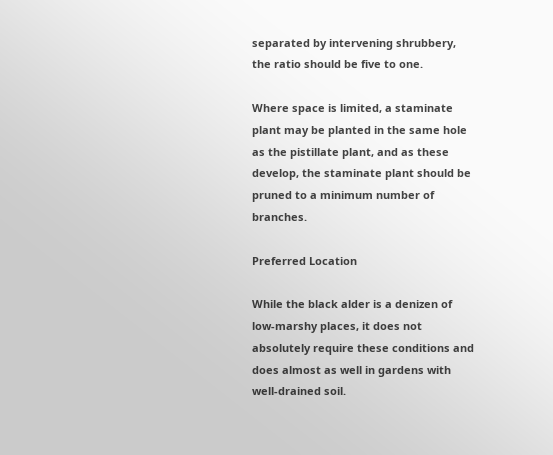separated by intervening shrubbery, the ratio should be five to one.

Where space is limited, a staminate plant may be planted in the same hole as the pistillate plant, and as these develop, the staminate plant should be pruned to a minimum number of branches.

Preferred Location

While the black alder is a denizen of low-marshy places, it does not absolutely require these conditions and does almost as well in gardens with well-drained soil.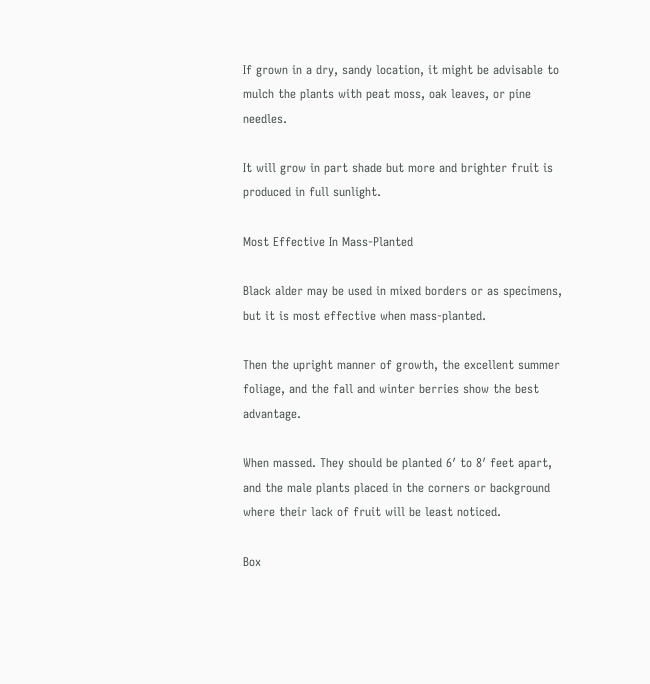If grown in a dry, sandy location, it might be advisable to mulch the plants with peat moss, oak leaves, or pine needles.

It will grow in part shade but more and brighter fruit is produced in full sunlight.

Most Effective In Mass-Planted

Black alder may be used in mixed borders or as specimens, but it is most effective when mass-planted.

Then the upright manner of growth, the excellent summer foliage, and the fall and winter berries show the best advantage.

When massed. They should be planted 6′ to 8′ feet apart, and the male plants placed in the corners or background where their lack of fruit will be least noticed.

Box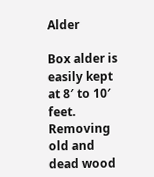Alder

Box alder is easily kept at 8′ to 10′ feet. Removing old and dead wood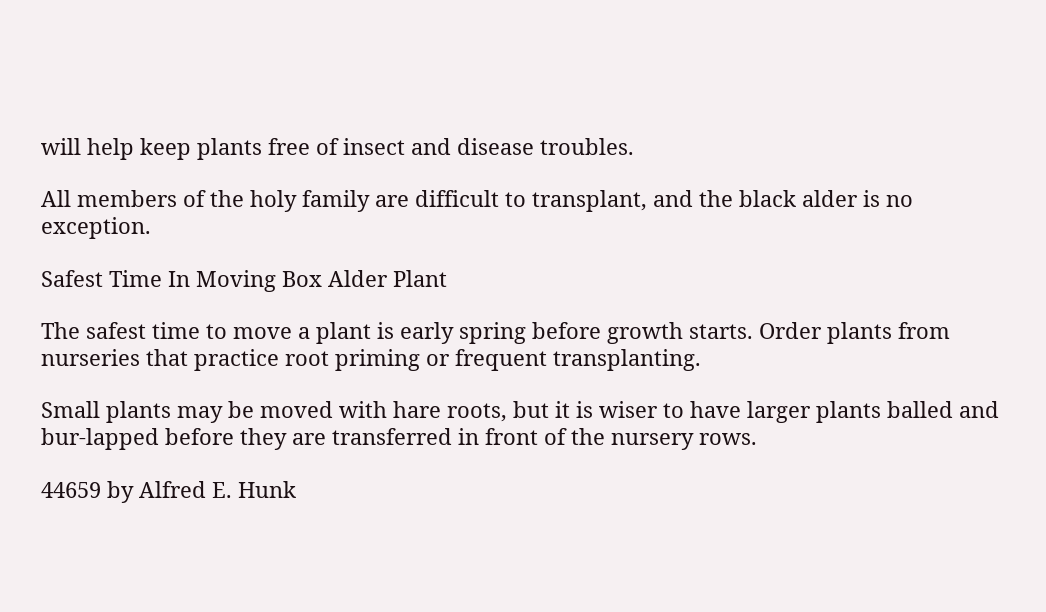will help keep plants free of insect and disease troubles.

All members of the holy family are difficult to transplant, and the black alder is no exception.

Safest Time In Moving Box Alder Plant

The safest time to move a plant is early spring before growth starts. Order plants from nurseries that practice root priming or frequent transplanting.

Small plants may be moved with hare roots, but it is wiser to have larger plants balled and bur-lapped before they are transferred in front of the nursery rows.

44659 by Alfred E. Hunk